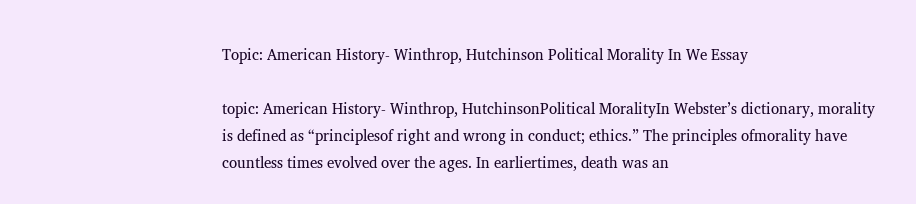Topic: American History- Winthrop, Hutchinson Political Morality In We Essay

topic: American History- Winthrop, HutchinsonPolitical MoralityIn Webster’s dictionary, morality is defined as “principlesof right and wrong in conduct; ethics.” The principles ofmorality have countless times evolved over the ages. In earliertimes, death was an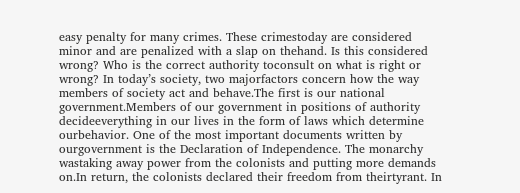easy penalty for many crimes. These crimestoday are considered minor and are penalized with a slap on thehand. Is this considered wrong? Who is the correct authority toconsult on what is right or wrong? In today’s society, two majorfactors concern how the way members of society act and behave.The first is our national government.Members of our government in positions of authority decideeverything in our lives in the form of laws which determine ourbehavior. One of the most important documents written by ourgovernment is the Declaration of Independence. The monarchy wastaking away power from the colonists and putting more demands on.In return, the colonists declared their freedom from theirtyrant. In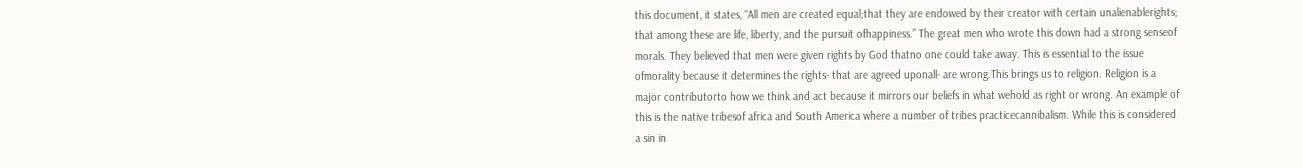this document, it states, “All men are created equal;that they are endowed by their creator with certain unalienablerights; that among these are life, liberty, and the pursuit ofhappiness.” The great men who wrote this down had a strong senseof morals. They believed that men were given rights by God thatno one could take away. This is essential to the issue ofmorality because it determines the rights- that are agreed uponall- are wrong.This brings us to religion. Religion is a major contributorto how we think and act because it mirrors our beliefs in what wehold as right or wrong. An example of this is the native tribesof africa and South America where a number of tribes practicecannibalism. While this is considered a sin in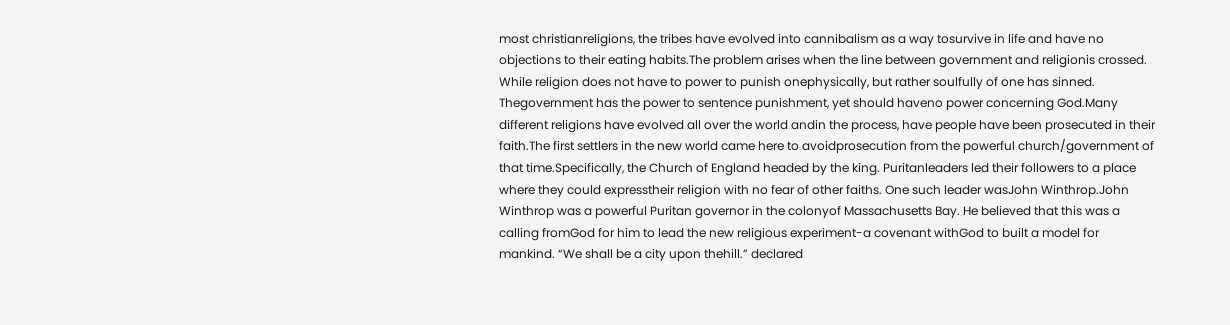most christianreligions, the tribes have evolved into cannibalism as a way tosurvive in life and have no objections to their eating habits.The problem arises when the line between government and religionis crossed. While religion does not have to power to punish onephysically, but rather soulfully of one has sinned. Thegovernment has the power to sentence punishment, yet should haveno power concerning God.Many different religions have evolved all over the world andin the process, have people have been prosecuted in their faith.The first settlers in the new world came here to avoidprosecution from the powerful church/government of that time.Specifically, the Church of England headed by the king. Puritanleaders led their followers to a place where they could expresstheir religion with no fear of other faiths. One such leader wasJohn Winthrop.John Winthrop was a powerful Puritan governor in the colonyof Massachusetts Bay. He believed that this was a calling fromGod for him to lead the new religious experiment-a covenant withGod to built a model for mankind. “We shall be a city upon thehill.” declared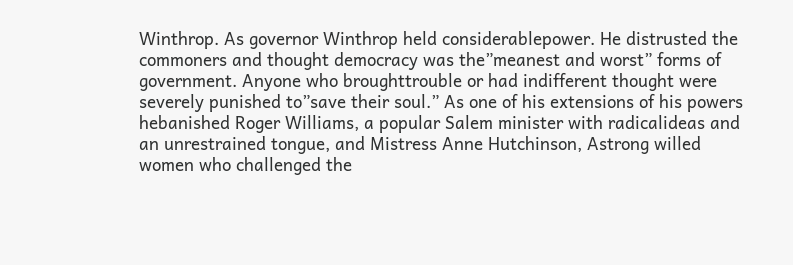Winthrop. As governor Winthrop held considerablepower. He distrusted the commoners and thought democracy was the”meanest and worst” forms of government. Anyone who broughttrouble or had indifferent thought were severely punished to”save their soul.” As one of his extensions of his powers hebanished Roger Williams, a popular Salem minister with radicalideas and an unrestrained tongue, and Mistress Anne Hutchinson, Astrong willed women who challenged the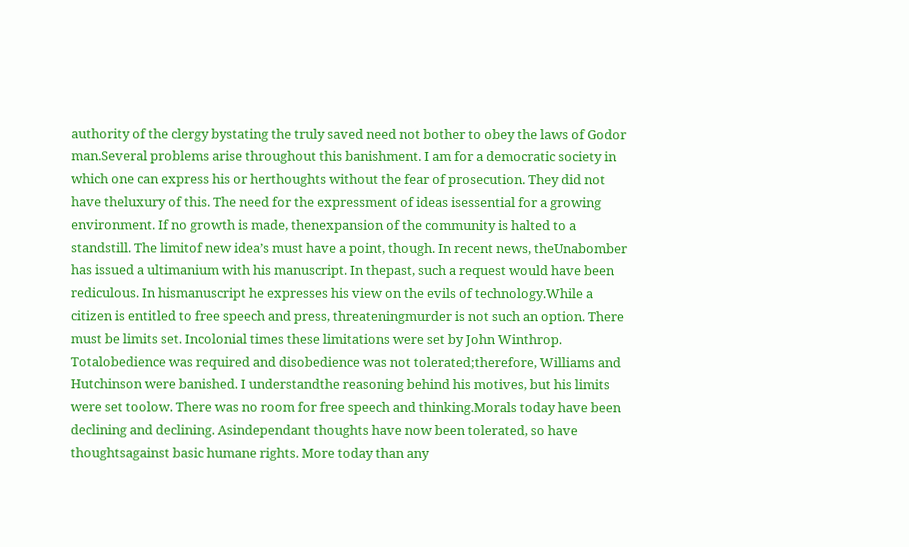authority of the clergy bystating the truly saved need not bother to obey the laws of Godor man.Several problems arise throughout this banishment. I am for a democratic society in which one can express his or herthoughts without the fear of prosecution. They did not have theluxury of this. The need for the expressment of ideas isessential for a growing environment. If no growth is made, thenexpansion of the community is halted to a standstill. The limitof new idea’s must have a point, though. In recent news, theUnabomber has issued a ultimanium with his manuscript. In thepast, such a request would have been rediculous. In hismanuscript he expresses his view on the evils of technology.While a citizen is entitled to free speech and press, threateningmurder is not such an option. There must be limits set. Incolonial times these limitations were set by John Winthrop. Totalobedience was required and disobedience was not tolerated;therefore, Williams and Hutchinson were banished. I understandthe reasoning behind his motives, but his limits were set toolow. There was no room for free speech and thinking.Morals today have been declining and declining. Asindependant thoughts have now been tolerated, so have thoughtsagainst basic humane rights. More today than any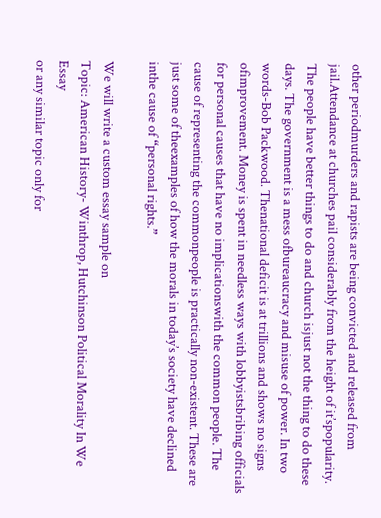other periodmurders and rapists are being convicted and released from jail.Attendance at churches pail considerably from the height of it’spopularity. The people have better things to do and church isjust not the thing to do these days. The government is a mess ofbureaucracy and misuse of power. In two words-Bob Packwood. Thenational deficit is at trillions and shows no signs ofimprovement. Money is spent in needless ways with lobbyistsbribing officials for personal causes that have no implicationswith the common people. The cause of representing the commonpeople is practically non-existent. These are just some of theexamples of how the morals in today’s society have declined inthe cause of “personal rights.”

We will write a custom essay sample on
Topic: American History- Winthrop, Hutchinson Political Morality In We Essay
or any similar topic only for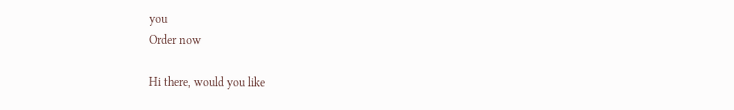you
Order now

Hi there, would you like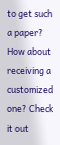to get such a paper? How about receiving a customized one? Check it out